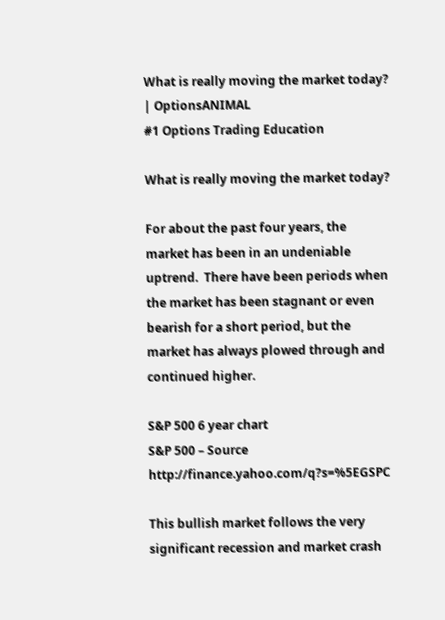What is really moving the market today? | OptionsANIMAL
#1 Options Trading Education

What is really moving the market today?

For about the past four years, the market has been in an undeniable uptrend.  There have been periods when the market has been stagnant or even bearish for a short period, but the market has always plowed through and continued higher.

S&P 500 6 year chart
S&P 500 – Source http://finance.yahoo.com/q?s=%5EGSPC

This bullish market follows the very significant recession and market crash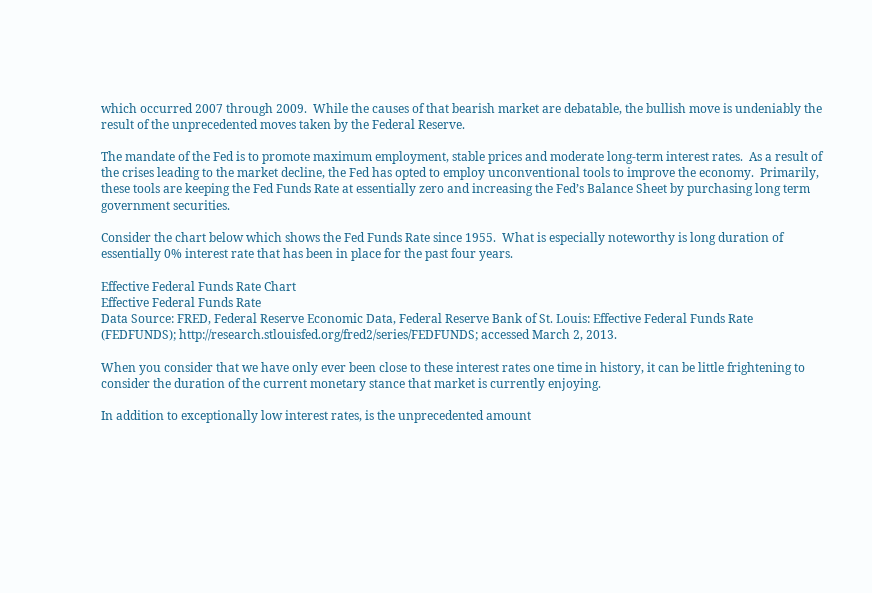which occurred 2007 through 2009.  While the causes of that bearish market are debatable, the bullish move is undeniably the result of the unprecedented moves taken by the Federal Reserve.

The mandate of the Fed is to promote maximum employment, stable prices and moderate long-term interest rates.  As a result of the crises leading to the market decline, the Fed has opted to employ unconventional tools to improve the economy.  Primarily, these tools are keeping the Fed Funds Rate at essentially zero and increasing the Fed’s Balance Sheet by purchasing long term government securities.

Consider the chart below which shows the Fed Funds Rate since 1955.  What is especially noteworthy is long duration of essentially 0% interest rate that has been in place for the past four years.

Effective Federal Funds Rate Chart
Effective Federal Funds Rate
Data Source: FRED, Federal Reserve Economic Data, Federal Reserve Bank of St. Louis: Effective Federal Funds Rate (FEDFUNDS); http://research.stlouisfed.org/fred2/series/FEDFUNDS; accessed March 2, 2013.

When you consider that we have only ever been close to these interest rates one time in history, it can be little frightening to consider the duration of the current monetary stance that market is currently enjoying.

In addition to exceptionally low interest rates, is the unprecedented amount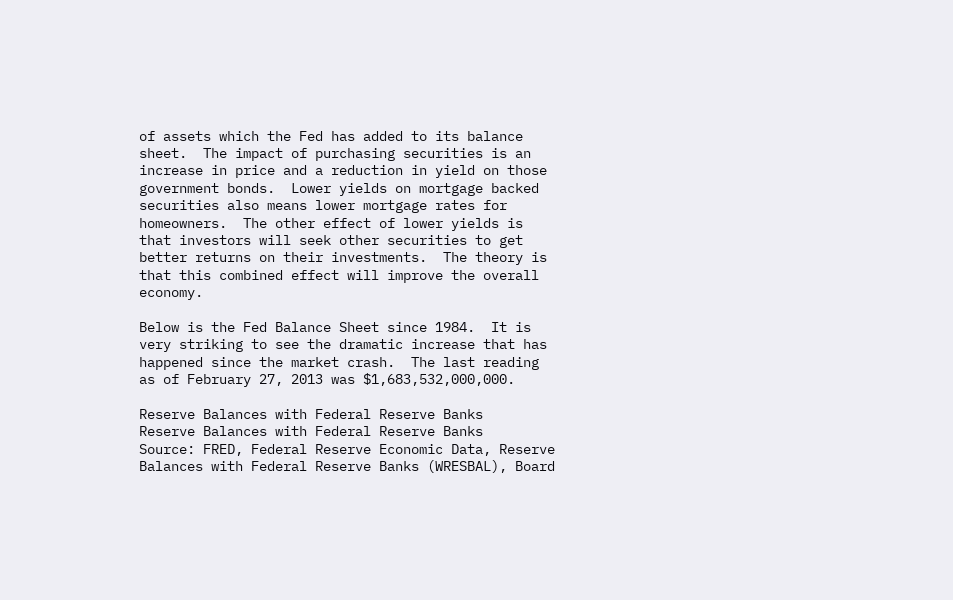of assets which the Fed has added to its balance sheet.  The impact of purchasing securities is an increase in price and a reduction in yield on those government bonds.  Lower yields on mortgage backed securities also means lower mortgage rates for homeowners.  The other effect of lower yields is that investors will seek other securities to get better returns on their investments.  The theory is that this combined effect will improve the overall economy.

Below is the Fed Balance Sheet since 1984.  It is very striking to see the dramatic increase that has happened since the market crash.  The last reading as of February 27, 2013 was $1,683,532,000,000.

Reserve Balances with Federal Reserve Banks
Reserve Balances with Federal Reserve Banks
Source: FRED, Federal Reserve Economic Data, Reserve Balances with Federal Reserve Banks (WRESBAL), Board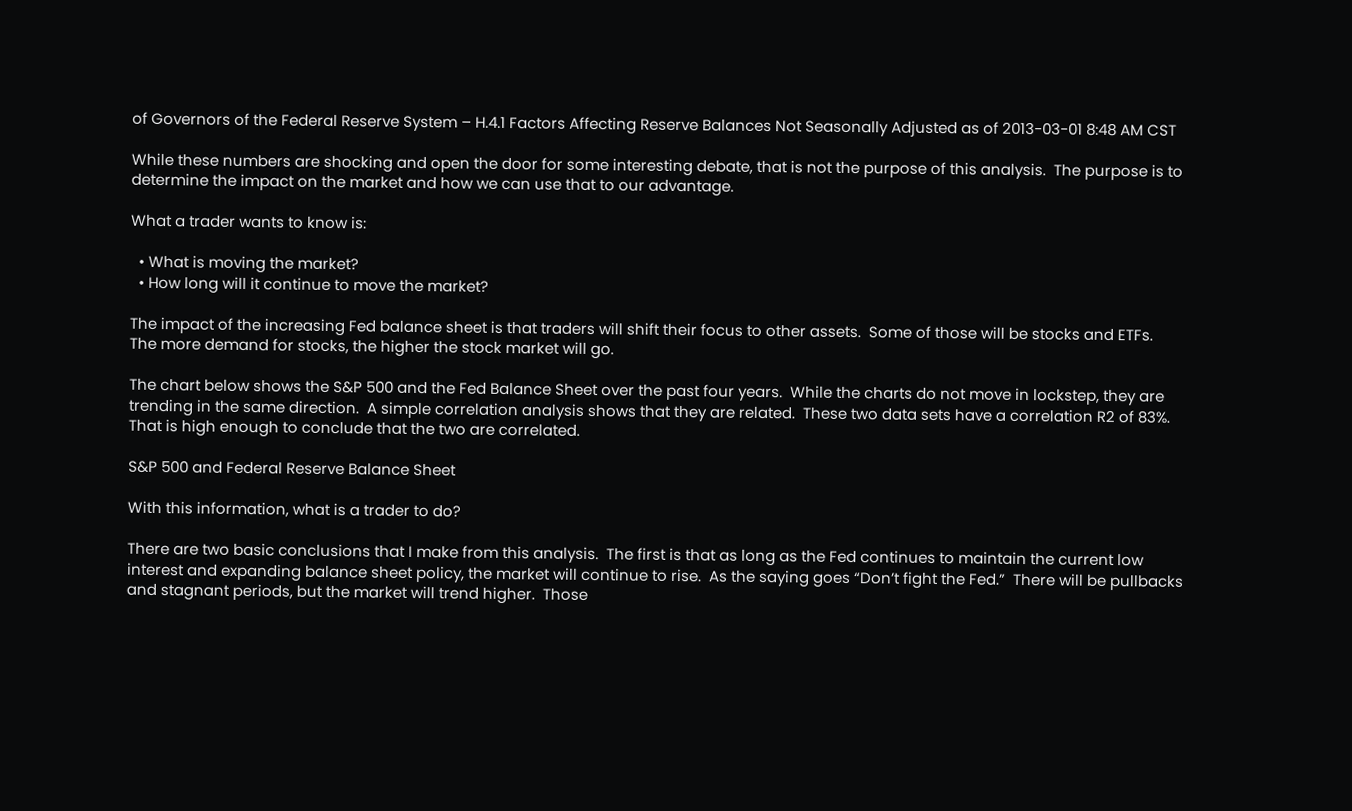of Governors of the Federal Reserve System – H.4.1 Factors Affecting Reserve Balances Not Seasonally Adjusted as of 2013-03-01 8:48 AM CST

While these numbers are shocking and open the door for some interesting debate, that is not the purpose of this analysis.  The purpose is to determine the impact on the market and how we can use that to our advantage.

What a trader wants to know is:

  • What is moving the market?
  • How long will it continue to move the market?

The impact of the increasing Fed balance sheet is that traders will shift their focus to other assets.  Some of those will be stocks and ETFs.  The more demand for stocks, the higher the stock market will go.

The chart below shows the S&P 500 and the Fed Balance Sheet over the past four years.  While the charts do not move in lockstep, they are trending in the same direction.  A simple correlation analysis shows that they are related.  These two data sets have a correlation R2 of 83%.  That is high enough to conclude that the two are correlated.

S&P 500 and Federal Reserve Balance Sheet

With this information, what is a trader to do?

There are two basic conclusions that I make from this analysis.  The first is that as long as the Fed continues to maintain the current low interest and expanding balance sheet policy, the market will continue to rise.  As the saying goes “Don’t fight the Fed.”  There will be pullbacks and stagnant periods, but the market will trend higher.  Those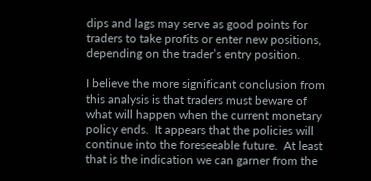dips and lags may serve as good points for traders to take profits or enter new positions, depending on the trader’s entry position.

I believe the more significant conclusion from this analysis is that traders must beware of what will happen when the current monetary policy ends.  It appears that the policies will continue into the foreseeable future.  At least that is the indication we can garner from the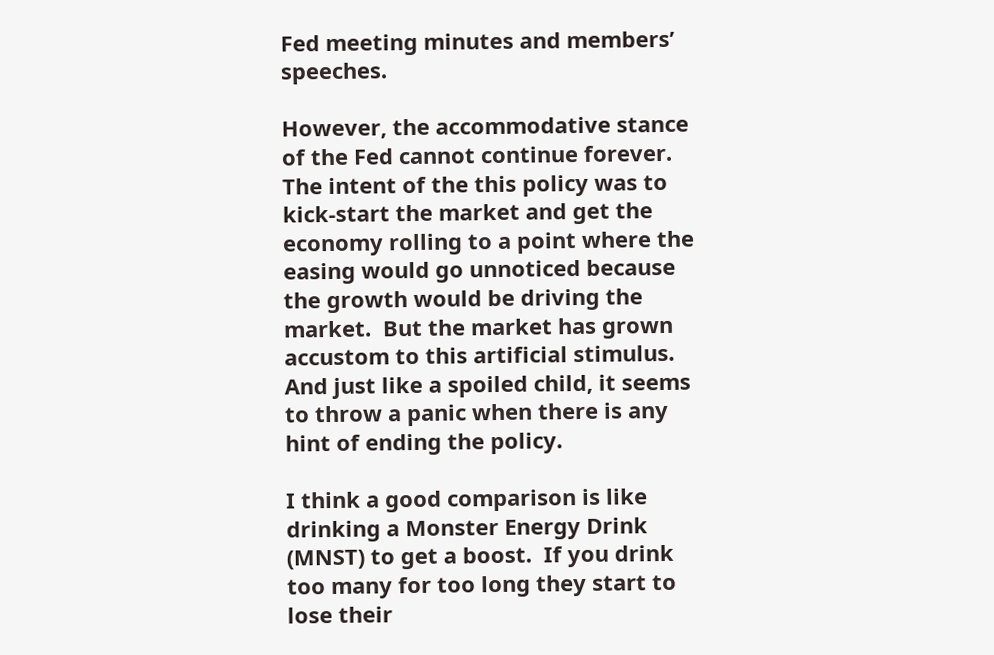Fed meeting minutes and members’ speeches.

However, the accommodative stance of the Fed cannot continue forever.  The intent of the this policy was to kick-start the market and get the economy rolling to a point where the easing would go unnoticed because the growth would be driving the market.  But the market has grown accustom to this artificial stimulus.  And just like a spoiled child, it seems to throw a panic when there is any hint of ending the policy.

I think a good comparison is like drinking a Monster Energy Drink (MNST) to get a boost.  If you drink too many for too long they start to lose their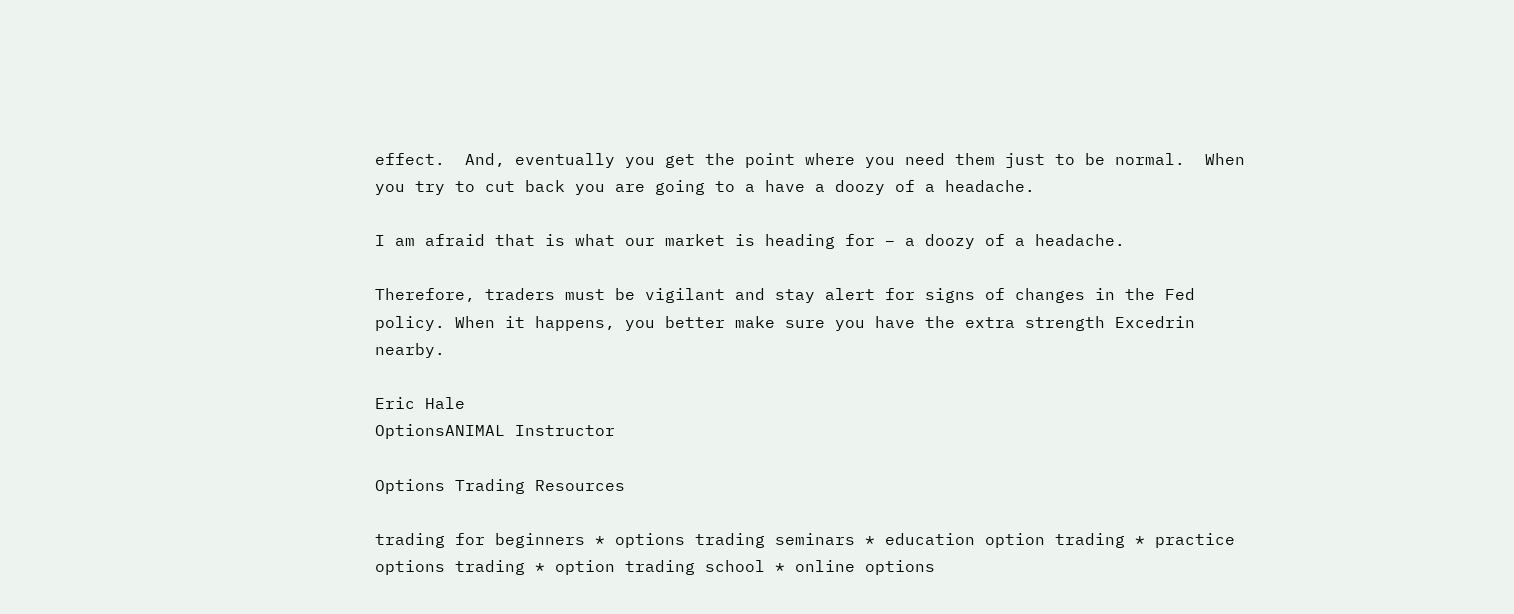effect.  And, eventually you get the point where you need them just to be normal.  When you try to cut back you are going to a have a doozy of a headache.

I am afraid that is what our market is heading for – a doozy of a headache.

Therefore, traders must be vigilant and stay alert for signs of changes in the Fed policy. When it happens, you better make sure you have the extra strength Excedrin nearby.

Eric Hale
OptionsANIMAL Instructor

Options Trading Resources

trading for beginners * options trading seminars * education option trading * practice options trading * option trading school * online options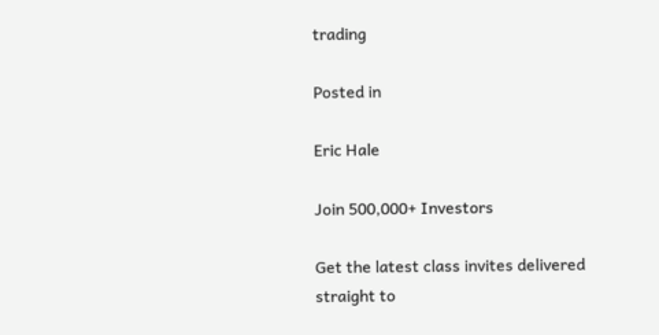trading

Posted in

Eric Hale

Join 500,000+ Investors

Get the latest class invites delivered straight to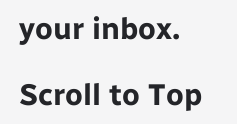your inbox.

Scroll to Top